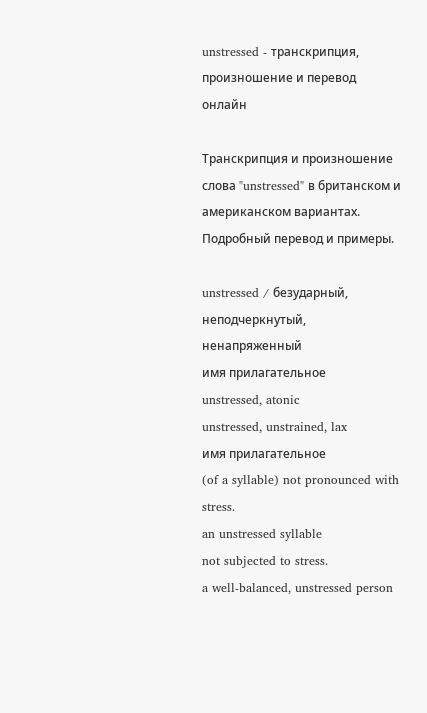unstressed - транскрипция, произношение и перевод онлайн

Транскрипция и произношение слова "unstressed" в британском и американском вариантах. Подробный перевод и примеры.

unstressed / безударный, неподчеркнутый, ненапряженный
имя прилагательное
unstressed, atonic
unstressed, unstrained, lax
имя прилагательное
(of a syllable) not pronounced with stress.
an unstressed syllable
not subjected to stress.
a well-balanced, unstressed person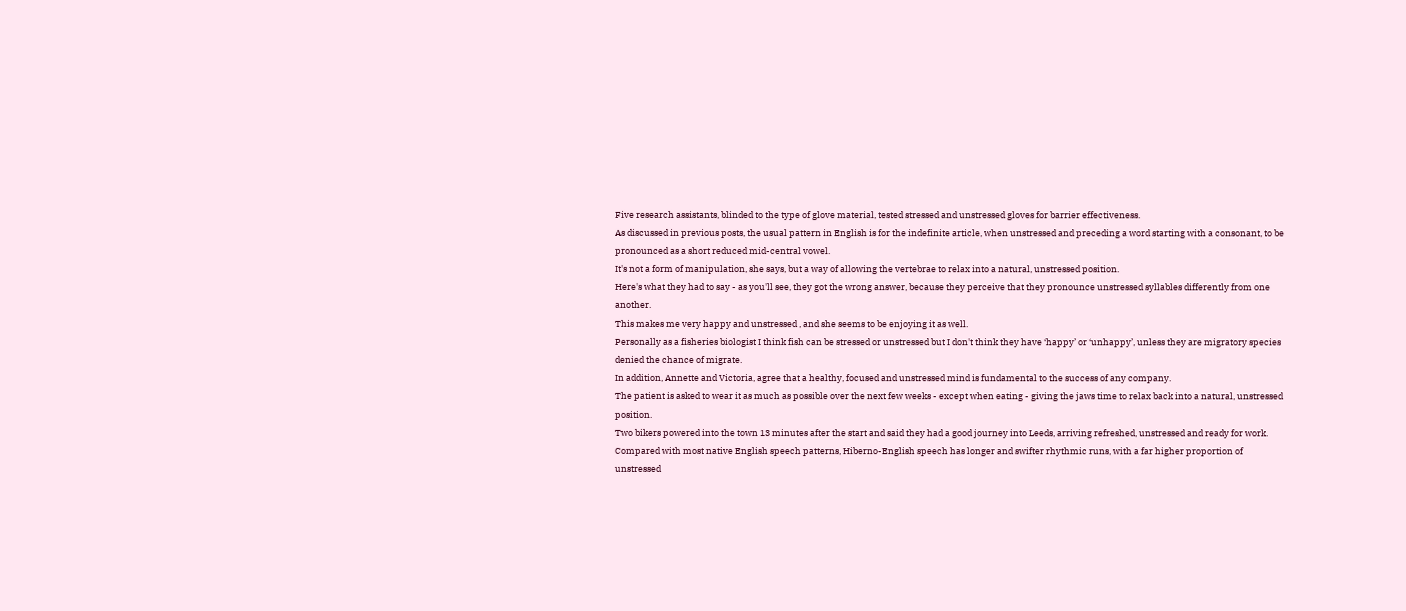Five research assistants, blinded to the type of glove material, tested stressed and unstressed gloves for barrier effectiveness.
As discussed in previous posts, the usual pattern in English is for the indefinite article, when unstressed and preceding a word starting with a consonant, to be pronounced as a short reduced mid-central vowel.
It's not a form of manipulation, she says, but a way of allowing the vertebrae to relax into a natural, unstressed position.
Here's what they had to say - as you'll see, they got the wrong answer, because they perceive that they pronounce unstressed syllables differently from one another.
This makes me very happy and unstressed , and she seems to be enjoying it as well.
Personally as a fisheries biologist I think fish can be stressed or unstressed but I don't think they have ‘happy’ or ‘unhappy’, unless they are migratory species denied the chance of migrate.
In addition, Annette and Victoria, agree that a healthy, focused and unstressed mind is fundamental to the success of any company.
The patient is asked to wear it as much as possible over the next few weeks - except when eating - giving the jaws time to relax back into a natural, unstressed position.
Two bikers powered into the town 13 minutes after the start and said they had a good journey into Leeds, arriving refreshed, unstressed and ready for work.
Compared with most native English speech patterns, Hiberno-English speech has longer and swifter rhythmic runs, with a far higher proportion of unstressed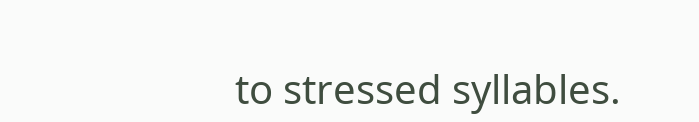to stressed syllables.